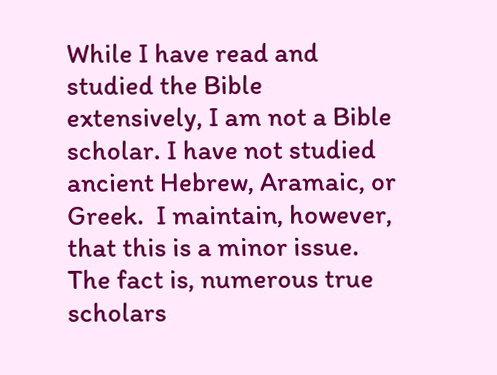While I have read and studied the Bible extensively, I am not a Bible scholar. I have not studied ancient Hebrew, Aramaic, or Greek.  I maintain, however, that this is a minor issue.  The fact is, numerous true scholars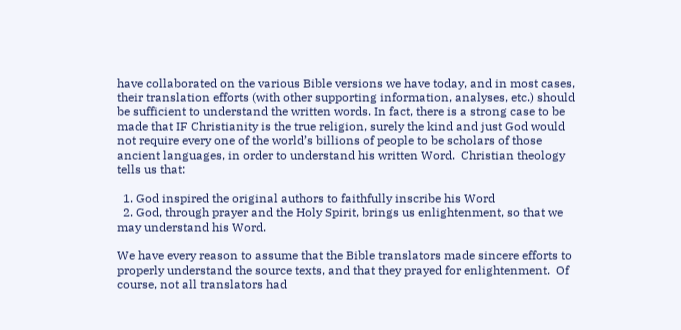have collaborated on the various Bible versions we have today, and in most cases, their translation efforts (with other supporting information, analyses, etc.) should be sufficient to understand the written words. In fact, there is a strong case to be made that IF Christianity is the true religion, surely the kind and just God would not require every one of the world’s billions of people to be scholars of those ancient languages, in order to understand his written Word.  Christian theology tells us that:

  1. God inspired the original authors to faithfully inscribe his Word
  2. God, through prayer and the Holy Spirit, brings us enlightenment, so that we may understand his Word.

We have every reason to assume that the Bible translators made sincere efforts to properly understand the source texts, and that they prayed for enlightenment.  Of course, not all translators had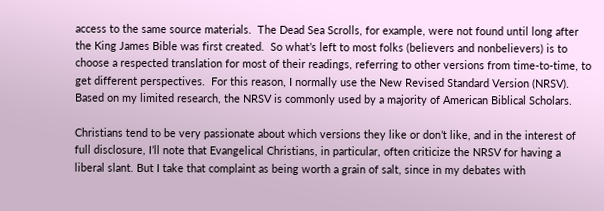access to the same source materials.  The Dead Sea Scrolls, for example, were not found until long after the King James Bible was first created.  So what’s left to most folks (believers and nonbelievers) is to choose a respected translation for most of their readings, referring to other versions from time-to-time, to get different perspectives.  For this reason, I normally use the New Revised Standard Version (NRSV).  Based on my limited research, the NRSV is commonly used by a majority of American Biblical Scholars.

Christians tend to be very passionate about which versions they like or don’t like, and in the interest of full disclosure, I’ll note that Evangelical Christians, in particular, often criticize the NRSV for having a liberal slant. But I take that complaint as being worth a grain of salt, since in my debates with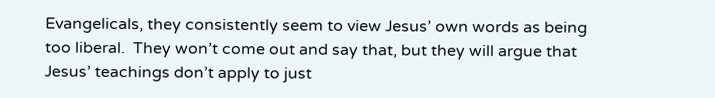Evangelicals, they consistently seem to view Jesus’ own words as being too liberal.  They won’t come out and say that, but they will argue that Jesus’ teachings don’t apply to just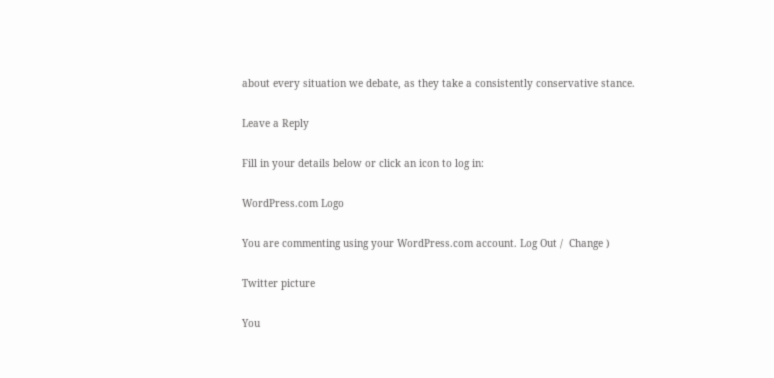about every situation we debate, as they take a consistently conservative stance.

Leave a Reply

Fill in your details below or click an icon to log in:

WordPress.com Logo

You are commenting using your WordPress.com account. Log Out /  Change )

Twitter picture

You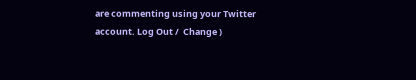are commenting using your Twitter account. Log Out /  Change )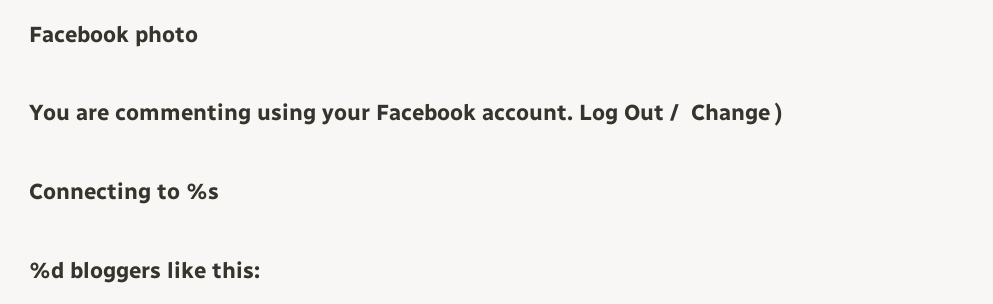Facebook photo

You are commenting using your Facebook account. Log Out /  Change )

Connecting to %s

%d bloggers like this: